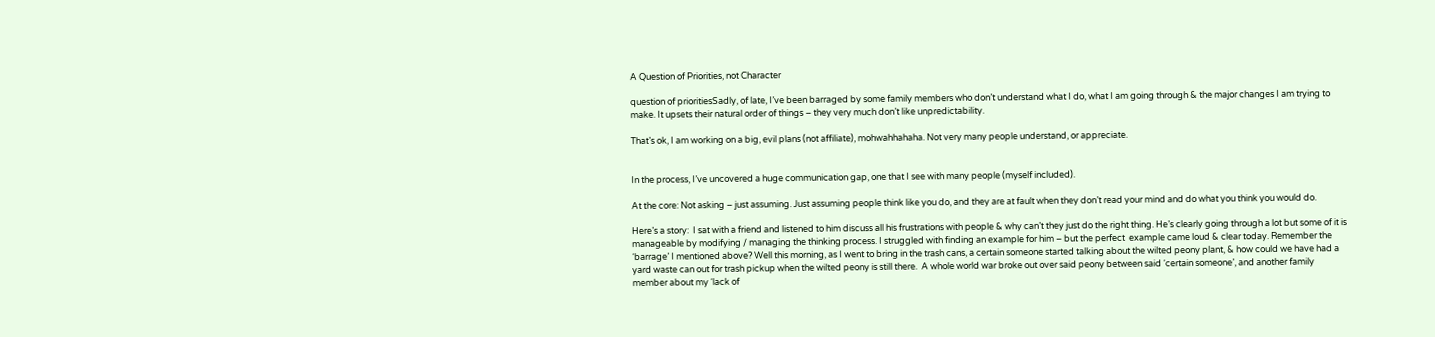A Question of Priorities, not Character

question of prioritiesSadly, of late, I’ve been barraged by some family members who don’t understand what I do, what I am going through & the major changes I am trying to make. It upsets their natural order of things – they very much don’t like unpredictability.

That’s ok, I am working on a big, evil plans (not affiliate), mohwahhahaha. Not very many people understand, or appreciate.


In the process, I’ve uncovered a huge communication gap, one that I see with many people (myself included).

At the core: Not asking – just assuming. Just assuming people think like you do, and they are at fault when they don’t read your mind and do what you think you would do.

Here’s a story:  I sat with a friend and listened to him discuss all his frustrations with people & why can’t they just do the right thing. He’s clearly going through a lot but some of it is manageable by modifying / managing the thinking process. I struggled with finding an example for him – but the perfect  example came loud & clear today. Remember the ‘barrage’ I mentioned above? Well this morning, as I went to bring in the trash cans, a certain someone started talking about the wilted peony plant, & how could we have had a yard waste can out for trash pickup when the wilted peony is still there.  A whole world war broke out over said peony between said ‘certain someone’, and another family member about my ‘lack of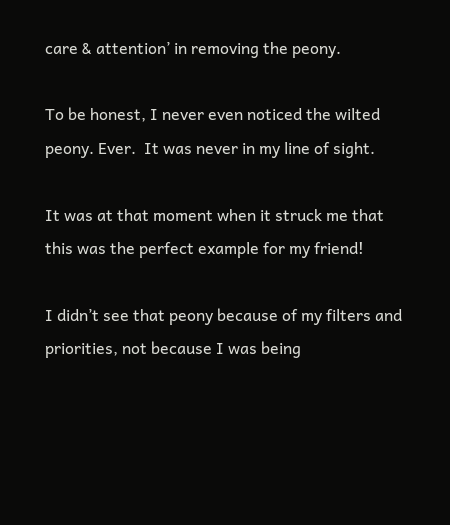care & attention’ in removing the peony.

To be honest, I never even noticed the wilted peony. Ever.  It was never in my line of sight.

It was at that moment when it struck me that this was the perfect example for my friend!

I didn’t see that peony because of my filters and priorities, not because I was being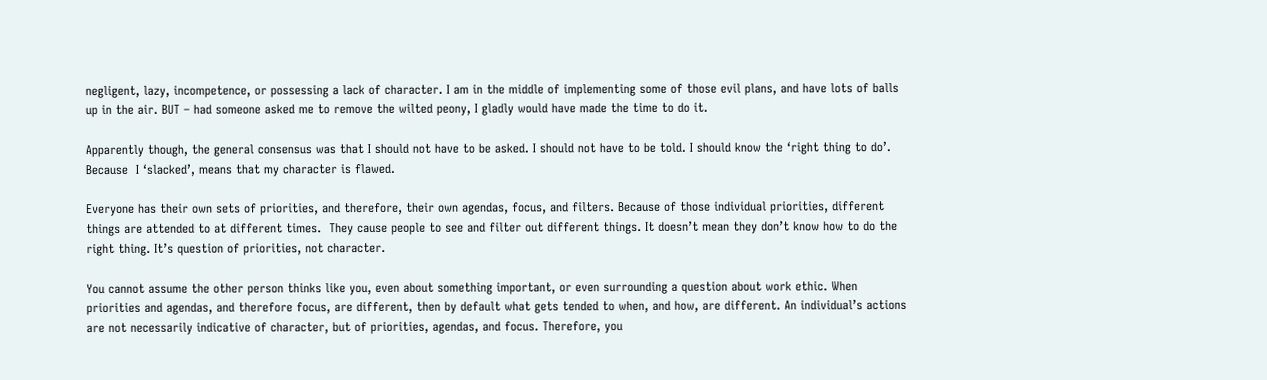negligent, lazy, incompetence, or possessing a lack of character. I am in the middle of implementing some of those evil plans, and have lots of balls up in the air. BUT – had someone asked me to remove the wilted peony, I gladly would have made the time to do it.

Apparently though, the general consensus was that I should not have to be asked. I should not have to be told. I should know the ‘right thing to do’.  Because  I ‘slacked’, means that my character is flawed.

Everyone has their own sets of priorities, and therefore, their own agendas, focus, and filters. Because of those individual priorities, different things are attended to at different times.  They cause people to see and filter out different things. It doesn’t mean they don’t know how to do the right thing. It’s question of priorities, not character.

You cannot assume the other person thinks like you, even about something important, or even surrounding a question about work ethic. When priorities and agendas, and therefore focus, are different, then by default what gets tended to when, and how, are different. An individual’s actions are not necessarily indicative of character, but of priorities, agendas, and focus. Therefore, you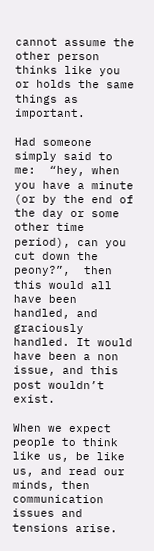cannot assume the other person thinks like you or holds the same things as important.

Had someone simply said to me:  “hey, when you have a minute (or by the end of the day or some other time period), can you cut down the peony?”,  then this would all have been handled, and graciously handled. It would have been a non issue, and this post wouldn’t exist.

When we expect people to think like us, be like us, and read our minds, then communication issues and tensions arise.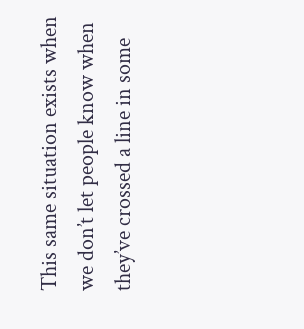This same situation exists when we don’t let people know when they’ve crossed a line in some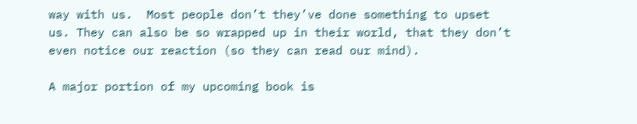way with us.  Most people don’t they’ve done something to upset us. They can also be so wrapped up in their world, that they don’t even notice our reaction (so they can read our mind).

A major portion of my upcoming book is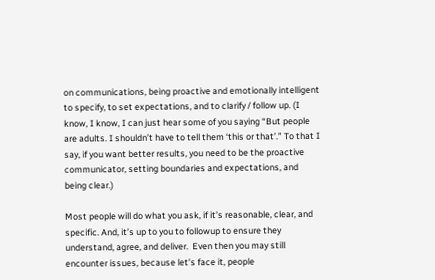on communications, being proactive and emotionally intelligent to specify, to set expectations, and to clarify / follow up. (I know, I know, I can just hear some of you saying “But people are adults. I shouldn’t have to tell them ‘this or that’.” To that I say, if you want better results, you need to be the proactive communicator, setting boundaries and expectations, and being clear.)

Most people will do what you ask, if it’s reasonable, clear, and specific. And, it’s up to you to followup to ensure they understand, agree, and deliver.  Even then you may still encounter issues, because let’s face it, people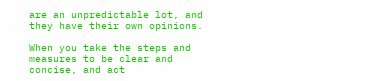are an unpredictable lot, and they have their own opinions.

When you take the steps and measures to be clear and concise, and act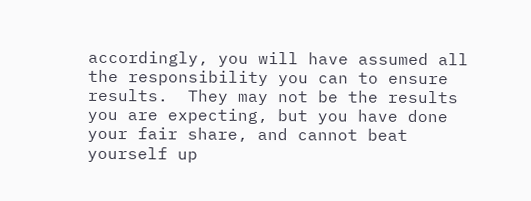accordingly, you will have assumed all the responsibility you can to ensure results.  They may not be the results you are expecting, but you have done your fair share, and cannot beat yourself up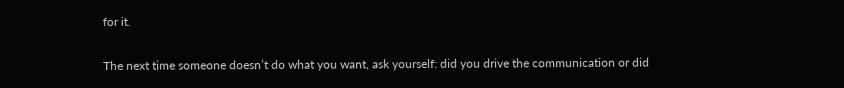for it.

The next time someone doesn’t do what you want, ask yourself: did you drive the communication or did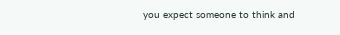you expect someone to think and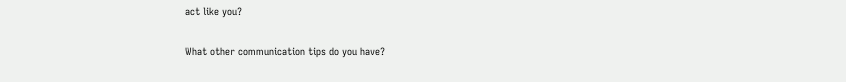act like you?

What other communication tips do you have?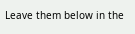Leave them below in the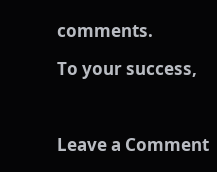comments.

To your success,



Leave a Comment